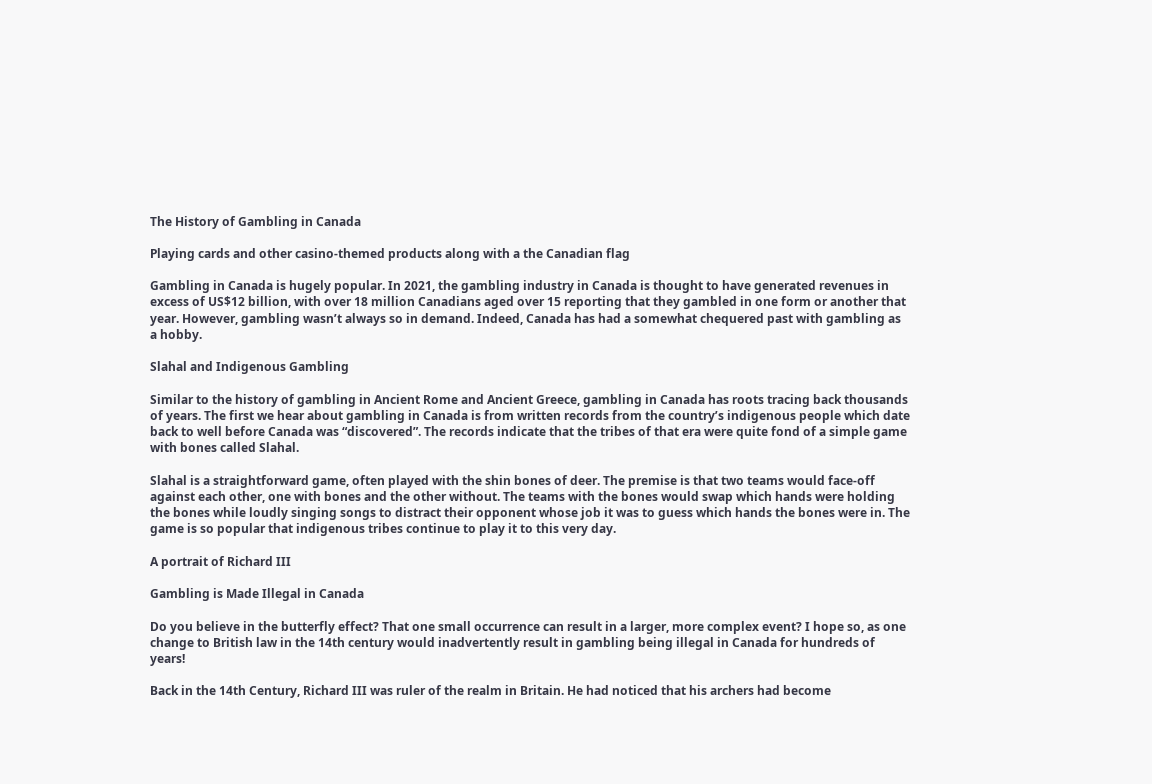The History of Gambling in Canada

Playing cards and other casino-themed products along with a the Canadian flag

Gambling in Canada is hugely popular. In 2021, the gambling industry in Canada is thought to have generated revenues in excess of US$12 billion, with over 18 million Canadians aged over 15 reporting that they gambled in one form or another that year. However, gambling wasn’t always so in demand. Indeed, Canada has had a somewhat chequered past with gambling as a hobby.

Slahal and Indigenous Gambling

Similar to the history of gambling in Ancient Rome and Ancient Greece, gambling in Canada has roots tracing back thousands of years. The first we hear about gambling in Canada is from written records from the country’s indigenous people which date back to well before Canada was “discovered”. The records indicate that the tribes of that era were quite fond of a simple game with bones called Slahal.

Slahal is a straightforward game, often played with the shin bones of deer. The premise is that two teams would face-off against each other, one with bones and the other without. The teams with the bones would swap which hands were holding the bones while loudly singing songs to distract their opponent whose job it was to guess which hands the bones were in. The game is so popular that indigenous tribes continue to play it to this very day.

A portrait of Richard III

Gambling is Made Illegal in Canada

Do you believe in the butterfly effect? That one small occurrence can result in a larger, more complex event? I hope so, as one change to British law in the 14th century would inadvertently result in gambling being illegal in Canada for hundreds of years!

Back in the 14th Century, Richard III was ruler of the realm in Britain. He had noticed that his archers had become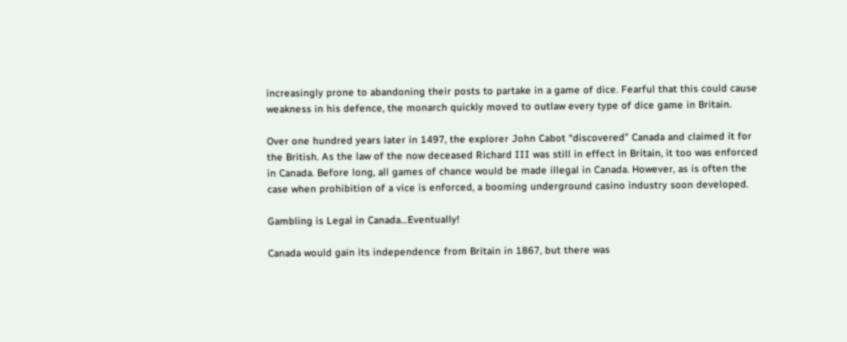increasingly prone to abandoning their posts to partake in a game of dice. Fearful that this could cause weakness in his defence, the monarch quickly moved to outlaw every type of dice game in Britain.

Over one hundred years later in 1497, the explorer John Cabot “discovered” Canada and claimed it for the British. As the law of the now deceased Richard III was still in effect in Britain, it too was enforced in Canada. Before long, all games of chance would be made illegal in Canada. However, as is often the case when prohibition of a vice is enforced, a booming underground casino industry soon developed.

Gambling is Legal in Canada…Eventually!

Canada would gain its independence from Britain in 1867, but there was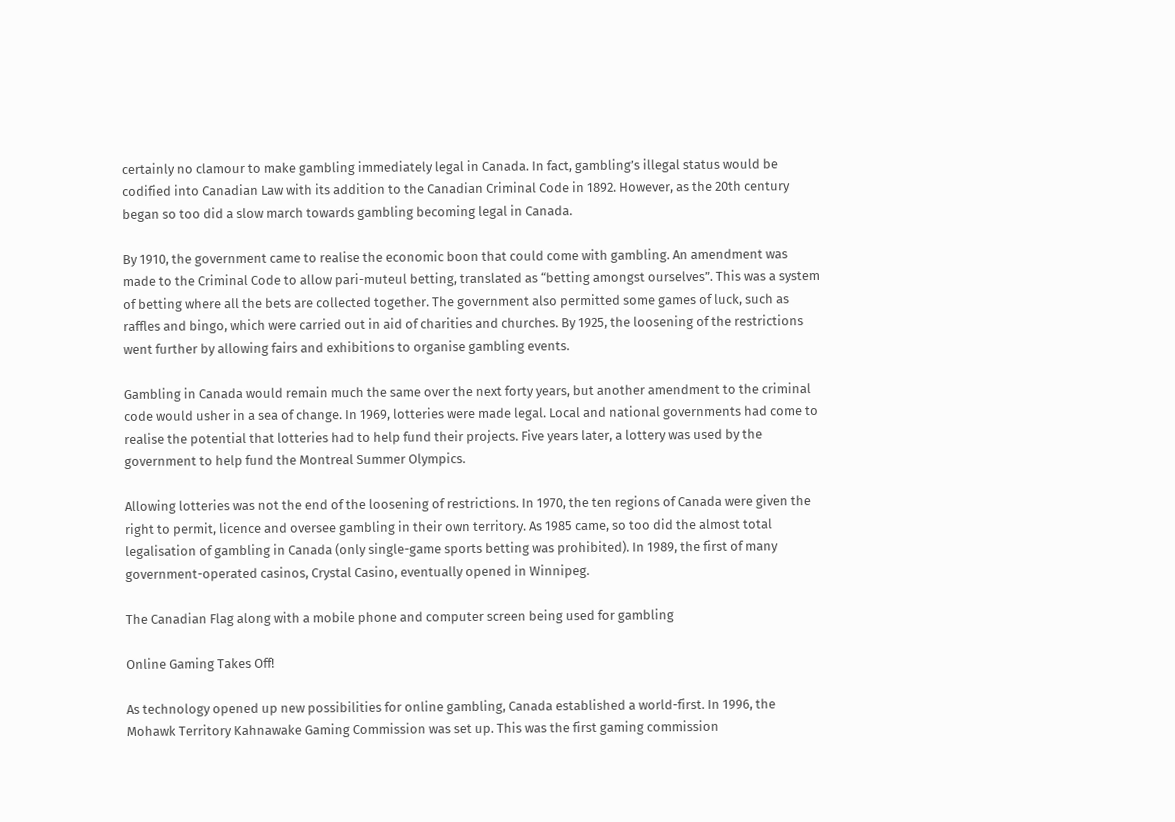certainly no clamour to make gambling immediately legal in Canada. In fact, gambling’s illegal status would be codified into Canadian Law with its addition to the Canadian Criminal Code in 1892. However, as the 20th century began so too did a slow march towards gambling becoming legal in Canada.

By 1910, the government came to realise the economic boon that could come with gambling. An amendment was made to the Criminal Code to allow pari-muteul betting, translated as “betting amongst ourselves”. This was a system of betting where all the bets are collected together. The government also permitted some games of luck, such as raffles and bingo, which were carried out in aid of charities and churches. By 1925, the loosening of the restrictions went further by allowing fairs and exhibitions to organise gambling events.

Gambling in Canada would remain much the same over the next forty years, but another amendment to the criminal code would usher in a sea of change. In 1969, lotteries were made legal. Local and national governments had come to realise the potential that lotteries had to help fund their projects. Five years later, a lottery was used by the government to help fund the Montreal Summer Olympics.

Allowing lotteries was not the end of the loosening of restrictions. In 1970, the ten regions of Canada were given the right to permit, licence and oversee gambling in their own territory. As 1985 came, so too did the almost total legalisation of gambling in Canada (only single-game sports betting was prohibited). In 1989, the first of many government-operated casinos, Crystal Casino, eventually opened in Winnipeg.

The Canadian Flag along with a mobile phone and computer screen being used for gambling

Online Gaming Takes Off!

As technology opened up new possibilities for online gambling, Canada established a world-first. In 1996, the Mohawk Territory Kahnawake Gaming Commission was set up. This was the first gaming commission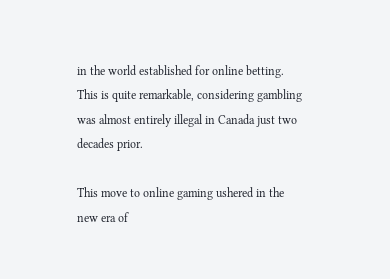in the world established for online betting. This is quite remarkable, considering gambling was almost entirely illegal in Canada just two decades prior.

This move to online gaming ushered in the new era of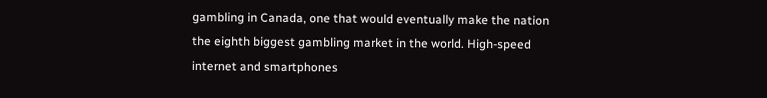gambling in Canada, one that would eventually make the nation the eighth biggest gambling market in the world. High-speed internet and smartphones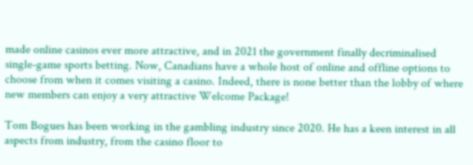made online casinos ever more attractive, and in 2021 the government finally decriminalised single-game sports betting. Now, Canadians have a whole host of online and offline options to choose from when it comes visiting a casino. Indeed, there is none better than the lobby of where new members can enjoy a very attractive Welcome Package!

Tom Bogues has been working in the gambling industry since 2020. He has a keen interest in all aspects from industry, from the casino floor to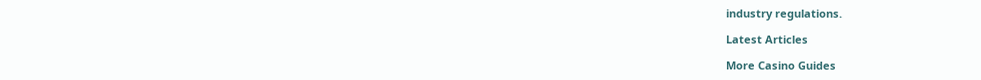industry regulations.

Latest Articles

More Casino Guides